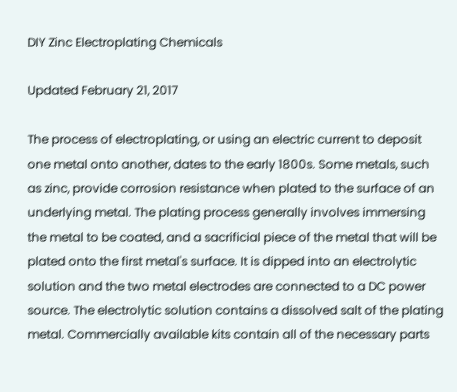DIY Zinc Electroplating Chemicals

Updated February 21, 2017

The process of electroplating, or using an electric current to deposit one metal onto another, dates to the early 1800s. Some metals, such as zinc, provide corrosion resistance when plated to the surface of an underlying metal. The plating process generally involves immersing the metal to be coated, and a sacrificial piece of the metal that will be plated onto the first metal's surface. It is dipped into an electrolytic solution and the two metal electrodes are connected to a DC power source. The electrolytic solution contains a dissolved salt of the plating metal. Commercially available kits contain all of the necessary parts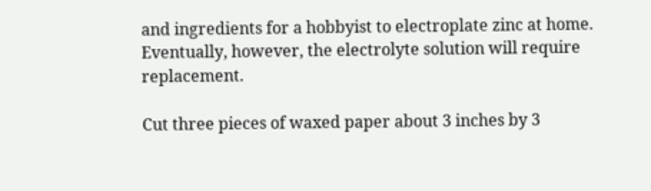and ingredients for a hobbyist to electroplate zinc at home. Eventually, however, the electrolyte solution will require replacement.

Cut three pieces of waxed paper about 3 inches by 3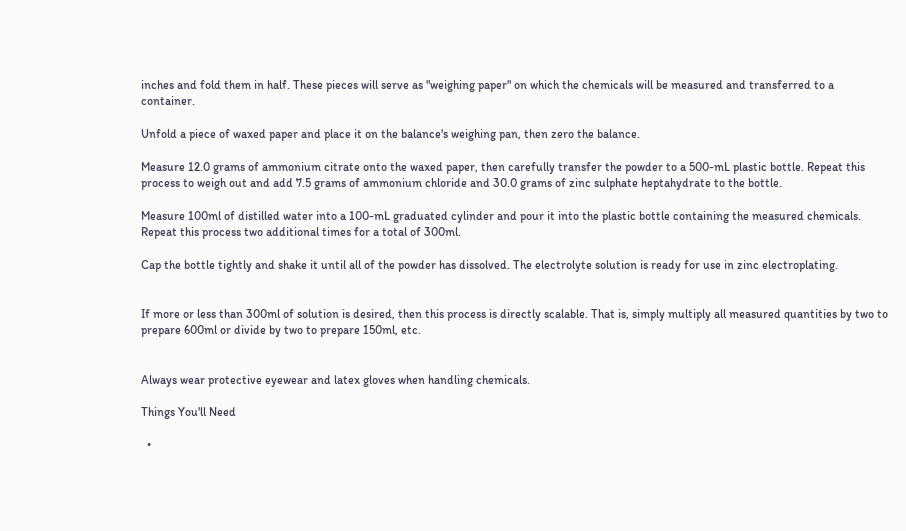inches and fold them in half. These pieces will serve as "weighing paper" on which the chemicals will be measured and transferred to a container.

Unfold a piece of waxed paper and place it on the balance's weighing pan, then zero the balance.

Measure 12.0 grams of ammonium citrate onto the waxed paper, then carefully transfer the powder to a 500-mL plastic bottle. Repeat this process to weigh out and add 7.5 grams of ammonium chloride and 30.0 grams of zinc sulphate heptahydrate to the bottle.

Measure 100ml of distilled water into a 100-mL graduated cylinder and pour it into the plastic bottle containing the measured chemicals. Repeat this process two additional times for a total of 300ml.

Cap the bottle tightly and shake it until all of the powder has dissolved. The electrolyte solution is ready for use in zinc electroplating.


If more or less than 300ml of solution is desired, then this process is directly scalable. That is, simply multiply all measured quantities by two to prepare 600ml or divide by two to prepare 150ml, etc.


Always wear protective eyewear and latex gloves when handling chemicals.

Things You'll Need

  •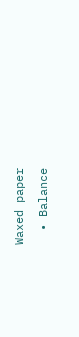Waxed paper
  • Balance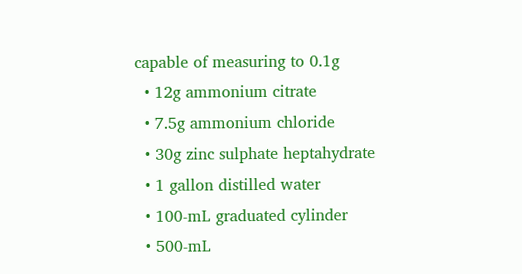capable of measuring to 0.1g
  • 12g ammonium citrate
  • 7.5g ammonium chloride
  • 30g zinc sulphate heptahydrate
  • 1 gallon distilled water
  • 100-mL graduated cylinder
  • 500-mL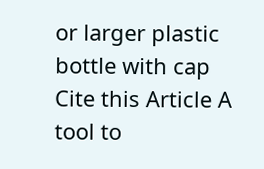or larger plastic bottle with cap
Cite this Article A tool to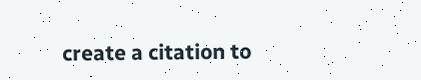create a citation to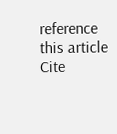reference this article Cite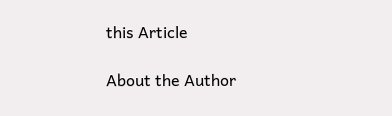this Article

About the Author